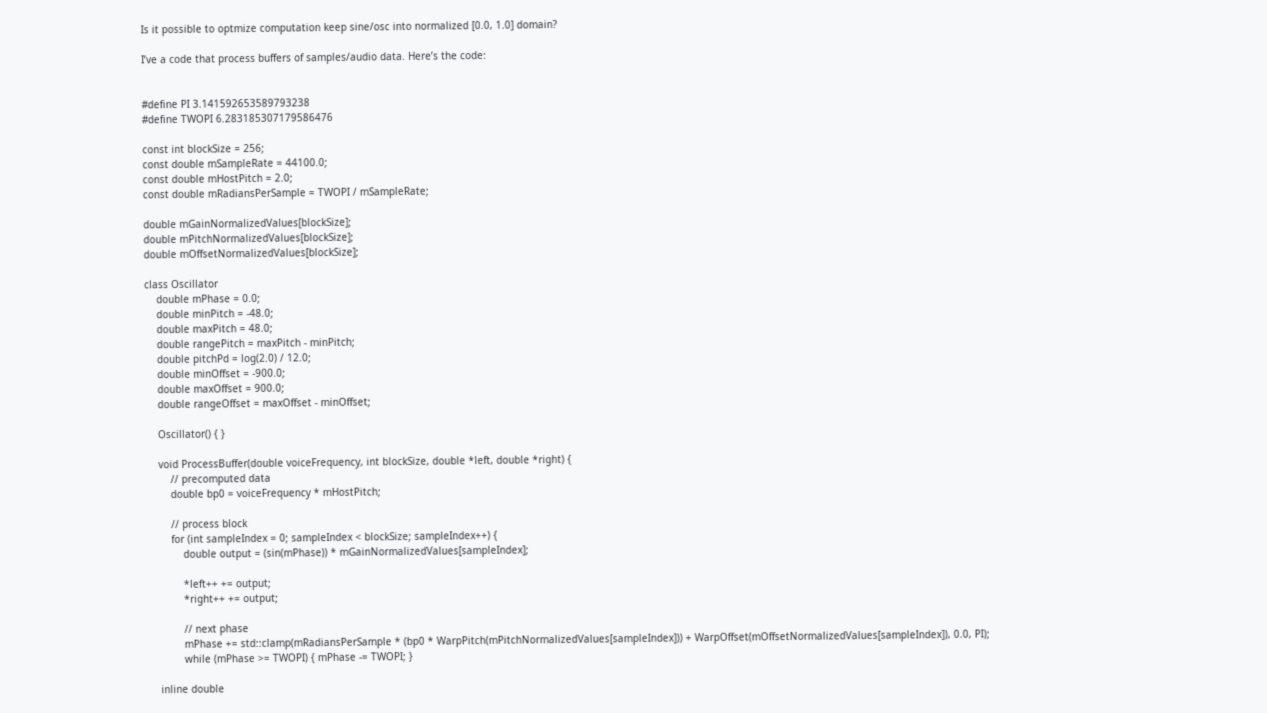Is it possible to optmize computation keep sine/osc into normalized [0.0, 1.0] domain?

I’ve a code that process buffers of samples/audio data. Here’s the code:


#define PI 3.141592653589793238
#define TWOPI 6.283185307179586476

const int blockSize = 256;
const double mSampleRate = 44100.0;
const double mHostPitch = 2.0;
const double mRadiansPerSample = TWOPI / mSampleRate;

double mGainNormalizedValues[blockSize];
double mPitchNormalizedValues[blockSize];
double mOffsetNormalizedValues[blockSize];

class Oscillator
    double mPhase = 0.0;
    double minPitch = -48.0;
    double maxPitch = 48.0;
    double rangePitch = maxPitch - minPitch;
    double pitchPd = log(2.0) / 12.0;
    double minOffset = -900.0;
    double maxOffset = 900.0;
    double rangeOffset = maxOffset - minOffset;

    Oscillator() { }

    void ProcessBuffer(double voiceFrequency, int blockSize, double *left, double *right) {
        // precomputed data
        double bp0 = voiceFrequency * mHostPitch;

        // process block
        for (int sampleIndex = 0; sampleIndex < blockSize; sampleIndex++) {
            double output = (sin(mPhase)) * mGainNormalizedValues[sampleIndex];

            *left++ += output;
            *right++ += output;

            // next phase
            mPhase += std::clamp(mRadiansPerSample * (bp0 * WarpPitch(mPitchNormalizedValues[sampleIndex])) + WarpOffset(mOffsetNormalizedValues[sampleIndex]), 0.0, PI);
            while (mPhase >= TWOPI) { mPhase -= TWOPI; }

    inline double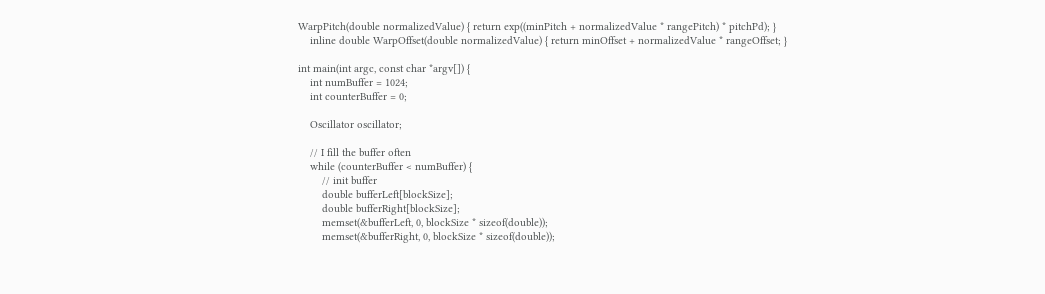WarpPitch(double normalizedValue) { return exp((minPitch + normalizedValue * rangePitch) * pitchPd); }
    inline double WarpOffset(double normalizedValue) { return minOffset + normalizedValue * rangeOffset; }

int main(int argc, const char *argv[]) {
    int numBuffer = 1024;
    int counterBuffer = 0;

    Oscillator oscillator;

    // I fill the buffer often
    while (counterBuffer < numBuffer) {
        // init buffer
        double bufferLeft[blockSize];
        double bufferRight[blockSize];
        memset(&bufferLeft, 0, blockSize * sizeof(double));
        memset(&bufferRight, 0, blockSize * sizeof(double));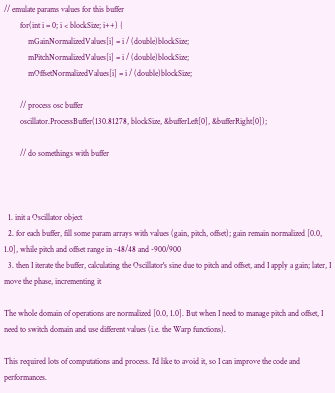// emulate params values for this buffer
        for(int i = 0; i < blockSize; i++) {
            mGainNormalizedValues[i] = i / (double)blockSize;
            mPitchNormalizedValues[i] = i / (double)blockSize;
            mOffsetNormalizedValues[i] = i / (double)blockSize;

        // process osc buffer
        oscillator.ProcessBuffer(130.81278, blockSize, &bufferLeft[0], &bufferRight[0]);

        // do somethings with buffer



  1. init a Oscillator object
  2. for each buffer, fill some param arrays with values (gain, pitch, offset); gain remain normalized [0.0, 1.0], while pitch and offset range in -48/48 and -900/900
  3. then I iterate the buffer, calculating the Oscillator's sine due to pitch and offset, and I apply a gain; later, I move the phase, incrementing it

The whole domain of operations are normalized [0.0, 1.0]. But when I need to manage pitch and offset, I need to switch domain and use different values (i.e. the Warp functions).

This required lots of computations and process. I'd like to avoid it, so I can improve the code and performances.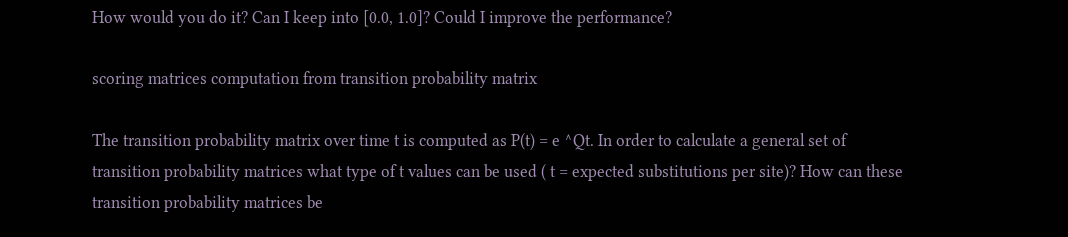How would you do it? Can I keep into [0.0, 1.0]? Could I improve the performance?

scoring matrices computation from transition probability matrix

The transition probability matrix over time t is computed as P(t) = e ^Qt. In order to calculate a general set of transition probability matrices what type of t values can be used ( t = expected substitutions per site)? How can these transition probability matrices be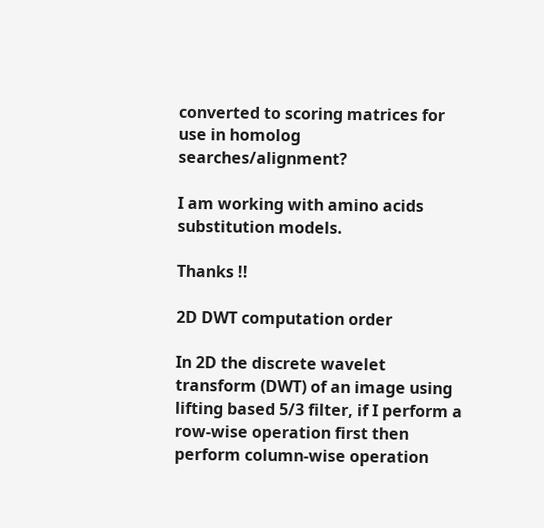converted to scoring matrices for use in homolog searches/alignment?

I am working with amino acids substitution models.

Thanks !!

2D DWT computation order

In 2D the discrete wavelet transform (DWT) of an image using lifting based 5/3 filter, if I perform a row-wise operation first then perform column-wise operation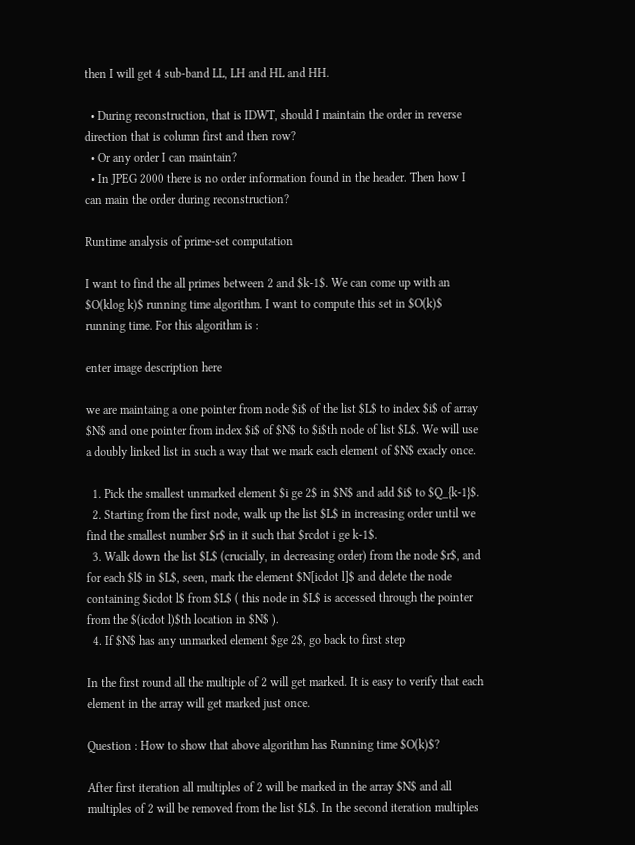then I will get 4 sub-band LL, LH and HL and HH.

  • During reconstruction, that is IDWT, should I maintain the order in reverse direction that is column first and then row?
  • Or any order I can maintain?
  • In JPEG 2000 there is no order information found in the header. Then how I can main the order during reconstruction?

Runtime analysis of prime-set computation

I want to find the all primes between 2 and $k-1$. We can come up with an $O(klog k)$ running time algorithm. I want to compute this set in $O(k)$ running time. For this algorithm is :

enter image description here

we are maintaing a one pointer from node $i$ of the list $L$ to index $i$ of array $N$ and one pointer from index $i$ of $N$ to $i$th node of list $L$. We will use a doubly linked list in such a way that we mark each element of $N$ exacly once.

  1. Pick the smallest unmarked element $i ge 2$ in $N$ and add $i$ to $Q_{k-1}$.
  2. Starting from the first node, walk up the list $L$ in increasing order until we find the smallest number $r$ in it such that $rcdot i ge k-1$.
  3. Walk down the list $L$ (crucially, in decreasing order) from the node $r$, and for each $l$ in $L$, seen, mark the element $N[icdot l]$ and delete the node containing $icdot l$ from $L$ ( this node in $L$ is accessed through the pointer from the $(icdot l)$th location in $N$ ).
  4. If $N$ has any unmarked element $ge 2$, go back to first step

In the first round all the multiple of 2 will get marked. It is easy to verify that each element in the array will get marked just once.

Question : How to show that above algorithm has Running time $O(k)$?

After first iteration all multiples of 2 will be marked in the array $N$ and all multiples of 2 will be removed from the list $L$. In the second iteration multiples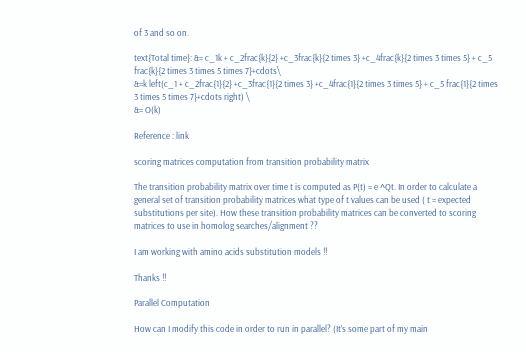of 3 and so on.

text{Total time}: &= c_1k + c_2frac{k}{2} +c_3frac{k}{2 times 3} +c_4frac{k}{2 times 3 times 5} + c_5 frac{k}{2 times 3 times 5 times 7}+cdots\
&=k left(c_1 + c_2frac{1}{2} +c_3frac{1}{2 times 3} +c_4frac{1}{2 times 3 times 5} + c_5 frac{1}{2 times 3 times 5 times 7}+cdots right) \
&= O(k)

Reference : link

scoring matrices computation from transition probability matrix

The transition probability matrix over time t is computed as P(t) = e ^Qt. In order to calculate a general set of transition probability matrices what type of t values can be used ( t = expected substitutions per site). How these transition probability matrices can be converted to scoring matrices to use in homolog searches/alignment ??

I am working with amino acids substitution models !!

Thanks !!

Parallel Computation

How can I modify this code in order to run in parallel? (It’s some part of my main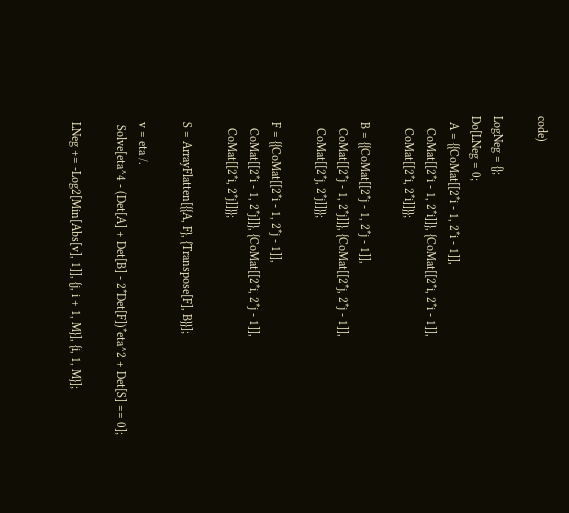code)

LogNeg = {};
Do[LNeg = 0;
  A = {{CoMat[[2*i - 1, 2*i - 1]],
    CoMat[[2*i - 1, 2*i]]}, {CoMat[[2*i, 2*i - 1]],
    CoMat[[2*i, 2*i]]}};

  B = {{CoMat[[2*j - 1, 2*j - 1]],
    CoMat[[2*j - 1, 2*j]]}, {CoMat[[2*j, 2*j - 1]],
    CoMat[[2*j, 2*j]]}};

  F = {{CoMat[[2*i - 1, 2*j - 1]],
    CoMat[[2*i - 1, 2*j]]}, {CoMat[[2*i, 2*j - 1]],
    CoMat[[2*i, 2*j]]}};

  S = ArrayFlatten[{{A, F}, {Transpose[F], B}}];

  v = eta /.
   Solve[eta^4 - (Det[A] + Det[B] - 2*Det[F])*eta^2 + Det[S] == 0];

  LNeg += -Log2[Min[Abs[v], 1]], {j, i + 1, M}], {i, 1, M}];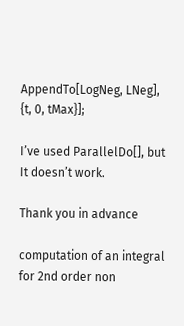AppendTo[LogNeg, LNeg], {t, 0, tMax}];

I’ve used ParallelDo[], but It doesn’t work.

Thank you in advance

computation of an integral for 2nd order non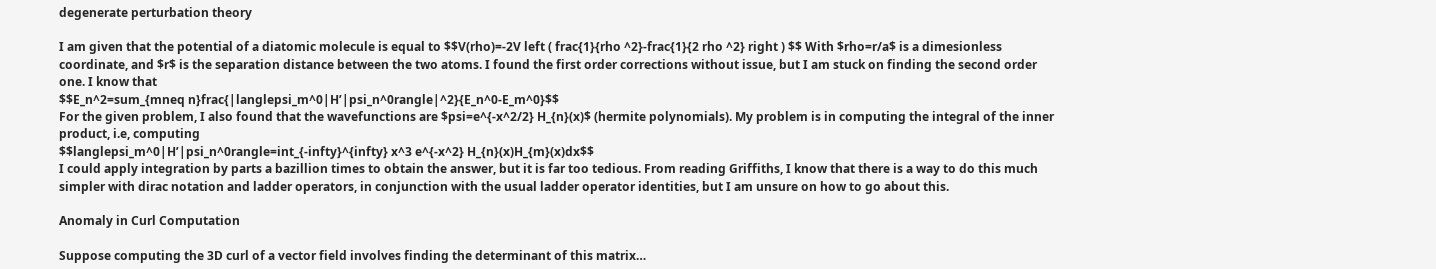degenerate perturbation theory

I am given that the potential of a diatomic molecule is equal to $$V(rho)=-2V left ( frac{1}{rho ^2}-frac{1}{2 rho ^2} right ) $$ With $rho=r/a$ is a dimesionless coordinate, and $r$ is the separation distance between the two atoms. I found the first order corrections without issue, but I am stuck on finding the second order one. I know that
$$E_n^2=sum_{mneq n}frac{|langlepsi_m^0|H’|psi_n^0rangle|^2}{E_n^0-E_m^0}$$
For the given problem, I also found that the wavefunctions are $psi=e^{-x^2/2} H_{n}(x)$ (hermite polynomials). My problem is in computing the integral of the inner product, i.e, computing
$$langlepsi_m^0|H’|psi_n^0rangle=int_{-infty}^{infty} x^3 e^{-x^2} H_{n}(x)H_{m}(x)dx$$
I could apply integration by parts a bazillion times to obtain the answer, but it is far too tedious. From reading Griffiths, I know that there is a way to do this much simpler with dirac notation and ladder operators, in conjunction with the usual ladder operator identities, but I am unsure on how to go about this.

Anomaly in Curl Computation

Suppose computing the 3D curl of a vector field involves finding the determinant of this matrix…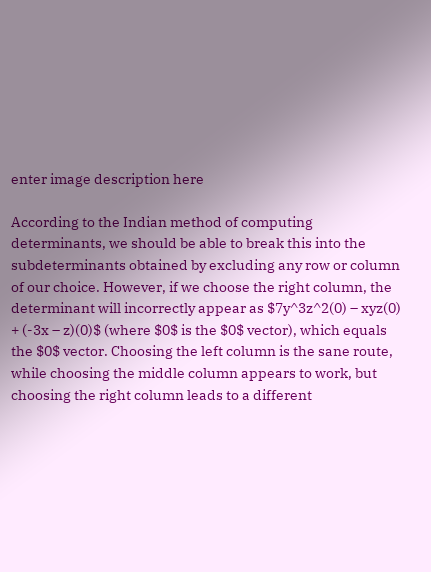enter image description here

According to the Indian method of computing determinants, we should be able to break this into the subdeterminants obtained by excluding any row or column of our choice. However, if we choose the right column, the determinant will incorrectly appear as $7y^3z^2(0) – xyz(0) + (-3x – z)(0)$ (where $0$ is the $0$ vector), which equals the $0$ vector. Choosing the left column is the sane route, while choosing the middle column appears to work, but choosing the right column leads to a different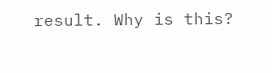result. Why is this?